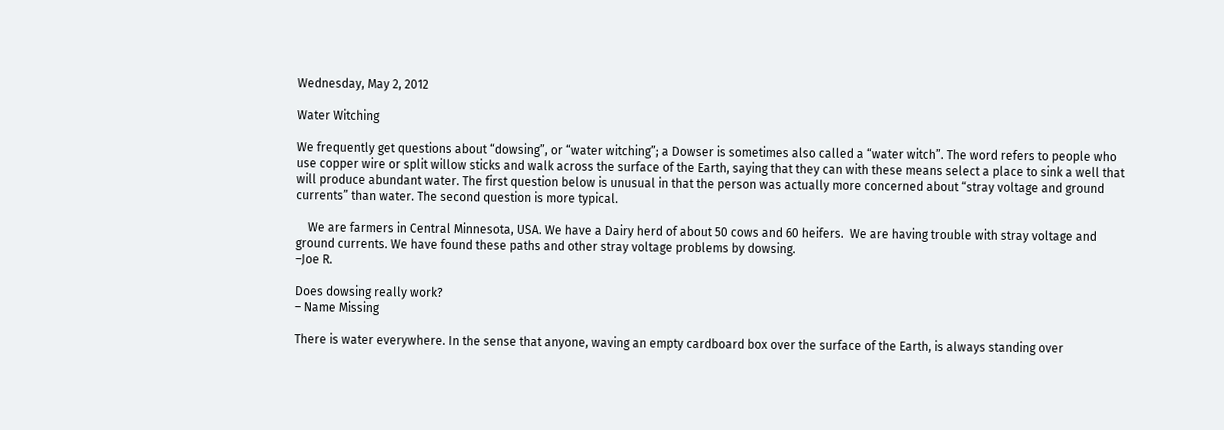Wednesday, May 2, 2012

Water Witching

We frequently get questions about “dowsing”, or “water witching”; a Dowser is sometimes also called a “water witch”. The word refers to people who use copper wire or split willow sticks and walk across the surface of the Earth, saying that they can with these means select a place to sink a well that will produce abundant water. The first question below is unusual in that the person was actually more concerned about “stray voltage and ground currents” than water. The second question is more typical.

    We are farmers in Central Minnesota, USA. We have a Dairy herd of about 50 cows and 60 heifers.  We are having trouble with stray voltage and ground currents. We have found these paths and other stray voltage problems by dowsing.
–Joe R.

Does dowsing really work?
– Name Missing

There is water everywhere. In the sense that anyone, waving an empty cardboard box over the surface of the Earth, is always standing over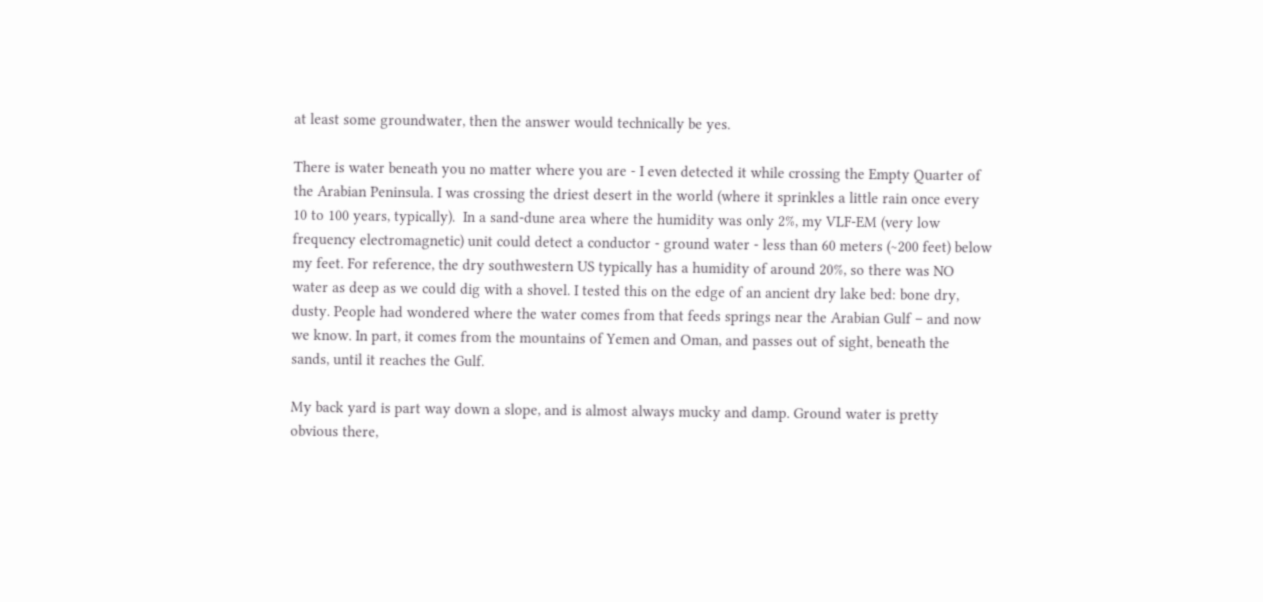at least some groundwater, then the answer would technically be yes.

There is water beneath you no matter where you are - I even detected it while crossing the Empty Quarter of the Arabian Peninsula. I was crossing the driest desert in the world (where it sprinkles a little rain once every 10 to 100 years, typically).  In a sand-dune area where the humidity was only 2%, my VLF-EM (very low frequency electromagnetic) unit could detect a conductor - ground water - less than 60 meters (~200 feet) below my feet. For reference, the dry southwestern US typically has a humidity of around 20%, so there was NO water as deep as we could dig with a shovel. I tested this on the edge of an ancient dry lake bed: bone dry, dusty. People had wondered where the water comes from that feeds springs near the Arabian Gulf – and now we know. In part, it comes from the mountains of Yemen and Oman, and passes out of sight, beneath the sands, until it reaches the Gulf.

My back yard is part way down a slope, and is almost always mucky and damp. Ground water is pretty obvious there,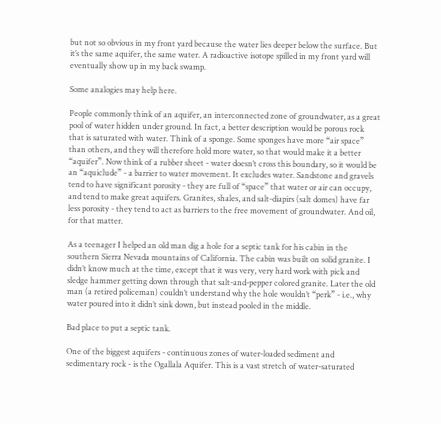but not so obvious in my front yard because the water lies deeper below the surface. But it’s the same aquifer, the same water. A radioactive isotope spilled in my front yard will eventually show up in my back swamp.

Some analogies may help here.

People commonly think of an aquifer, an interconnected zone of groundwater, as a great pool of water hidden under ground. In fact, a better description would be porous rock that is saturated with water. Think of a sponge. Some sponges have more “air space” than others, and they will therefore hold more water, so that would make it a better “aquifer”. Now think of a rubber sheet - water doesn’t cross this boundary, so it would be an “aquiclude” - a barrier to water movement. It excludes water. Sandstone and gravels tend to have significant porosity - they are full of “space” that water or air can occupy, and tend to make great aquifers. Granites, shales, and salt-diapirs (salt domes) have far less porosity - they tend to act as barriers to the free movement of groundwater. And oil, for that matter.

As a teenager I helped an old man dig a hole for a septic tank for his cabin in the southern Sierra Nevada mountains of California. The cabin was built on solid granite. I didn’t know much at the time, except that it was very, very hard work with pick and sledge hammer getting down through that salt-and-pepper colored granite. Later the old man (a retired policeman) couldn’t understand why the hole wouldn’t “perk” - i.e., why water poured into it didn’t sink down, but instead pooled in the middle.

Bad place to put a septic tank.

One of the biggest aquifers - continuous zones of water-loaded sediment and sedimentary rock - is the Ogallala Aquifer. This is a vast stretch of water-saturated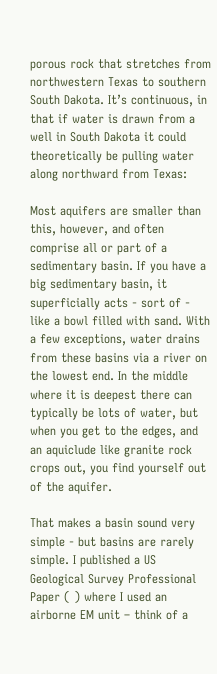porous rock that stretches from northwestern Texas to southern South Dakota. It’s continuous, in that if water is drawn from a well in South Dakota it could theoretically be pulling water along northward from Texas:

Most aquifers are smaller than this, however, and often comprise all or part of a sedimentary basin. If you have a big sedimentary basin, it superficially acts - sort of - like a bowl filled with sand. With a few exceptions, water drains from these basins via a river on the lowest end. In the middle where it is deepest there can typically be lots of water, but when you get to the edges, and an aquiclude like granite rock crops out, you find yourself out of the aquifer.

That makes a basin sound very simple - but basins are rarely simple. I published a US Geological Survey Professional Paper ( ) where I used an airborne EM unit – think of a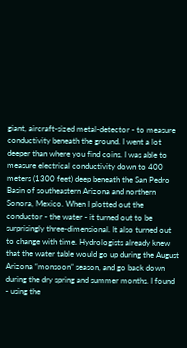giant, aircraft-sized metal-detector - to measure conductivity beneath the ground. I went a lot deeper than where you find coins. I was able to measure electrical conductivity down to 400 meters (1300 feet) deep beneath the San Pedro Basin of southeastern Arizona and northern Sonora, Mexico. When I plotted out the conductor - the water - it turned out to be surprisingly three-dimensional. It also turned out to change with time. Hydrologists already knew that the water table would go up during the August Arizona “monsoon” season, and go back down during the dry spring and summer months. I found - using the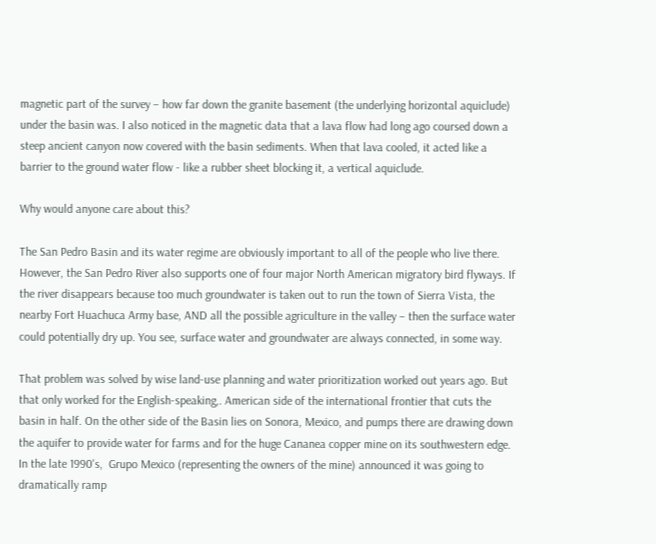magnetic part of the survey – how far down the granite basement (the underlying horizontal aquiclude) under the basin was. I also noticed in the magnetic data that a lava flow had long ago coursed down a steep ancient canyon now covered with the basin sediments. When that lava cooled, it acted like a barrier to the ground water flow - like a rubber sheet blocking it, a vertical aquiclude.

Why would anyone care about this?

The San Pedro Basin and its water regime are obviously important to all of the people who live there. However, the San Pedro River also supports one of four major North American migratory bird flyways. If the river disappears because too much groundwater is taken out to run the town of Sierra Vista, the nearby Fort Huachuca Army base, AND all the possible agriculture in the valley – then the surface water could potentially dry up. You see, surface water and groundwater are always connected, in some way.

That problem was solved by wise land-use planning and water prioritization worked out years ago. But that only worked for the English-speaking,. American side of the international frontier that cuts the basin in half. On the other side of the Basin lies on Sonora, Mexico, and pumps there are drawing down the aquifer to provide water for farms and for the huge Cananea copper mine on its southwestern edge. In the late 1990's,  Grupo Mexico (representing the owners of the mine) announced it was going to dramatically ramp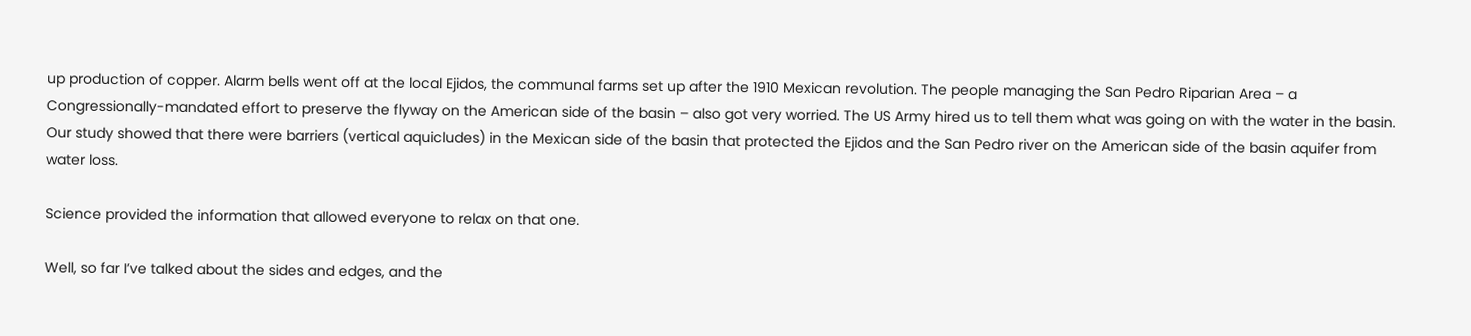up production of copper. Alarm bells went off at the local Ejidos, the communal farms set up after the 1910 Mexican revolution. The people managing the San Pedro Riparian Area – a Congressionally-mandated effort to preserve the flyway on the American side of the basin – also got very worried. The US Army hired us to tell them what was going on with the water in the basin. Our study showed that there were barriers (vertical aquicludes) in the Mexican side of the basin that protected the Ejidos and the San Pedro river on the American side of the basin aquifer from water loss.

Science provided the information that allowed everyone to relax on that one.

Well, so far I’ve talked about the sides and edges, and the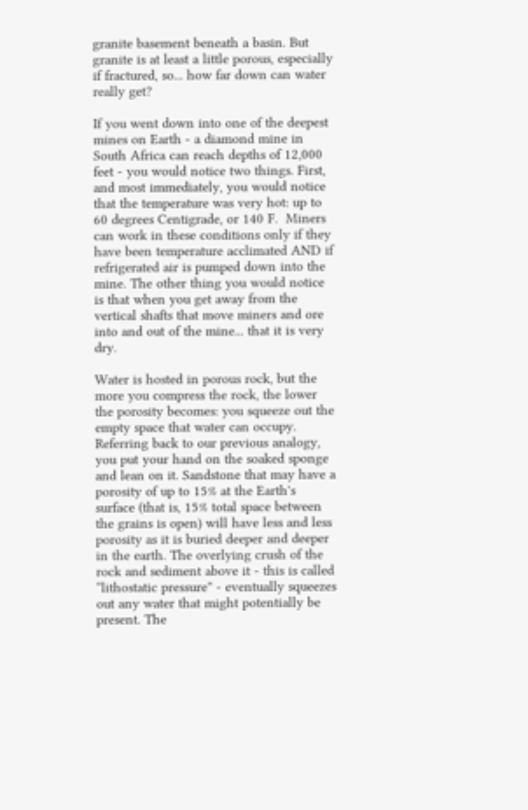granite basement beneath a basin. But granite is at least a little porous, especially if fractured, so... how far down can water really get?

If you went down into one of the deepest mines on Earth - a diamond mine in South Africa can reach depths of 12,000 feet - you would notice two things. First, and most immediately, you would notice that the temperature was very hot: up to 60 degrees Centigrade, or 140 F.  Miners can work in these conditions only if they have been temperature acclimated AND if refrigerated air is pumped down into the mine. The other thing you would notice is that when you get away from the vertical shafts that move miners and ore into and out of the mine... that it is very dry.

Water is hosted in porous rock, but the more you compress the rock, the lower the porosity becomes: you squeeze out the empty space that water can occupy. Referring back to our previous analogy, you put your hand on the soaked sponge and lean on it. Sandstone that may have a porosity of up to 15% at the Earth's surface (that is, 15% total space between the grains is open) will have less and less porosity as it is buried deeper and deeper in the earth. The overlying crush of the rock and sediment above it - this is called “lithostatic pressure” - eventually squeezes out any water that might potentially be present. The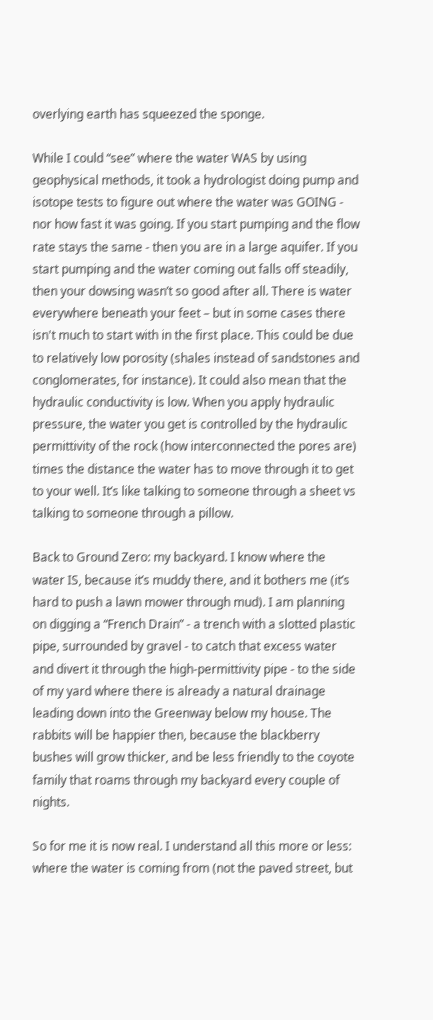overlying earth has squeezed the sponge.

While I could “see” where the water WAS by using geophysical methods, it took a hydrologist doing pump and isotope tests to figure out where the water was GOING - nor how fast it was going. If you start pumping and the flow rate stays the same - then you are in a large aquifer. If you start pumping and the water coming out falls off steadily, then your dowsing wasn’t so good after all. There is water everywhere beneath your feet – but in some cases there isn't much to start with in the first place. This could be due to relatively low porosity (shales instead of sandstones and conglomerates, for instance). It could also mean that the hydraulic conductivity is low. When you apply hydraulic pressure, the water you get is controlled by the hydraulic permittivity of the rock (how interconnected the pores are) times the distance the water has to move through it to get to your well. It’s like talking to someone through a sheet vs talking to someone through a pillow.

Back to Ground Zero: my backyard. I know where the water IS, because it’s muddy there, and it bothers me (it’s hard to push a lawn mower through mud). I am planning on digging a “French Drain” - a trench with a slotted plastic pipe, surrounded by gravel - to catch that excess water and divert it through the high-permittivity pipe - to the side of my yard where there is already a natural drainage leading down into the Greenway below my house. The rabbits will be happier then, because the blackberry bushes will grow thicker, and be less friendly to the coyote family that roams through my backyard every couple of nights.

So for me it is now real. I understand all this more or less: where the water is coming from (not the paved street, but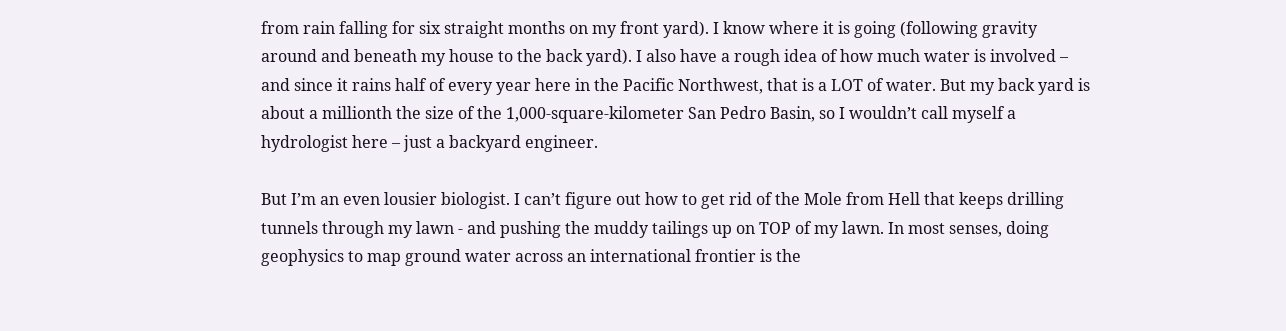from rain falling for six straight months on my front yard). I know where it is going (following gravity around and beneath my house to the back yard). I also have a rough idea of how much water is involved – and since it rains half of every year here in the Pacific Northwest, that is a LOT of water. But my back yard is about a millionth the size of the 1,000-square-kilometer San Pedro Basin, so I wouldn’t call myself a hydrologist here – just a backyard engineer.

But I’m an even lousier biologist. I can’t figure out how to get rid of the Mole from Hell that keeps drilling tunnels through my lawn - and pushing the muddy tailings up on TOP of my lawn. In most senses, doing geophysics to map ground water across an international frontier is the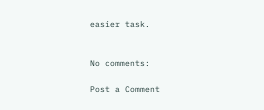easier task.


No comments:

Post a Comment